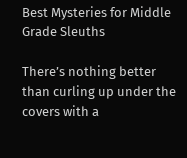Best Mysteries for Middle Grade Sleuths

There’s nothing better than curling up under the covers with a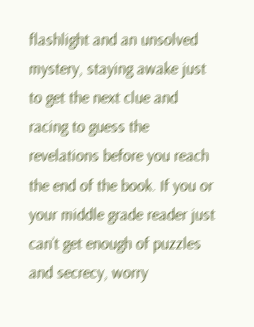flashlight and an unsolved mystery, staying awake just to get the next clue and racing to guess the revelations before you reach the end of the book. If you or your middle grade reader just can’t get enough of puzzles and secrecy, worry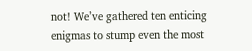not! We’ve gathered ten enticing enigmas to stump even the most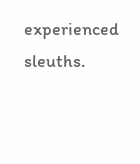experienced sleuths.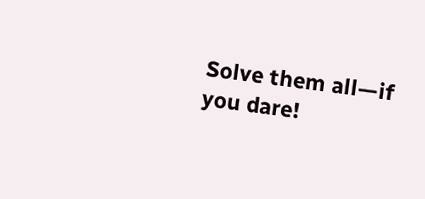Solve them all—if you dare!